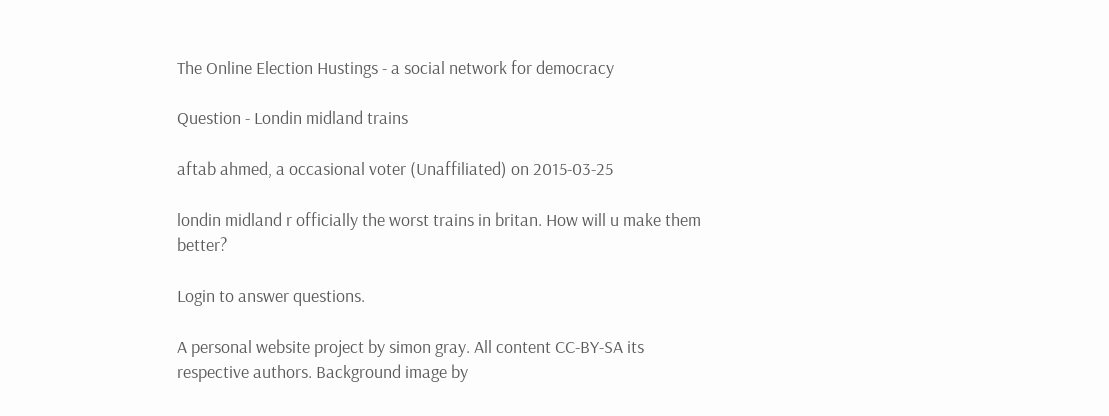The Online Election Hustings - a social network for democracy

Question - Londin midland trains

aftab ahmed, a occasional voter (Unaffiliated) on 2015-03-25

londin midland r officially the worst trains in britan. How will u make them better?

Login to answer questions.

A personal website project by simon gray. All content CC-BY-SA its respective authors. Background image by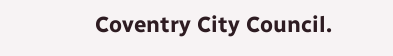Coventry City Council.